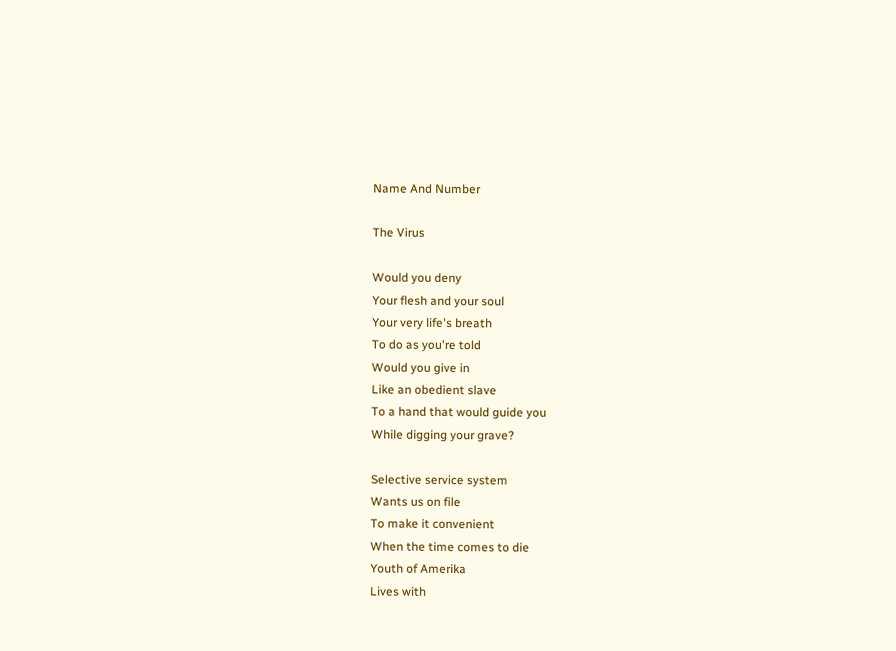Name And Number

The Virus

Would you deny
Your flesh and your soul
Your very life's breath
To do as you're told
Would you give in
Like an obedient slave
To a hand that would guide you
While digging your grave?

Selective service system
Wants us on file
To make it convenient
When the time comes to die
Youth of Amerika
Lives with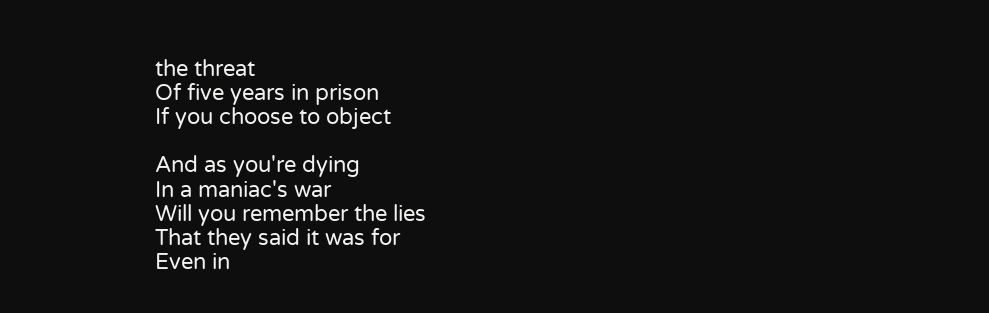the threat
Of five years in prison
If you choose to object

And as you're dying
In a maniac's war
Will you remember the lies
That they said it was for
Even in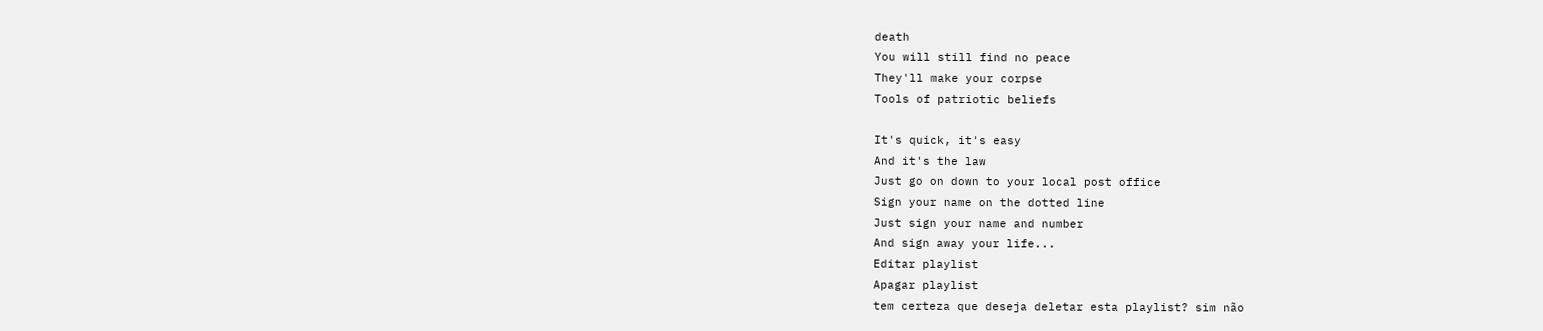death
You will still find no peace
They'll make your corpse
Tools of patriotic beliefs

It's quick, it's easy
And it's the law
Just go on down to your local post office
Sign your name on the dotted line
Just sign your name and number
And sign away your life...
Editar playlist
Apagar playlist
tem certeza que deseja deletar esta playlist? sim não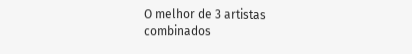O melhor de 3 artistas combinados